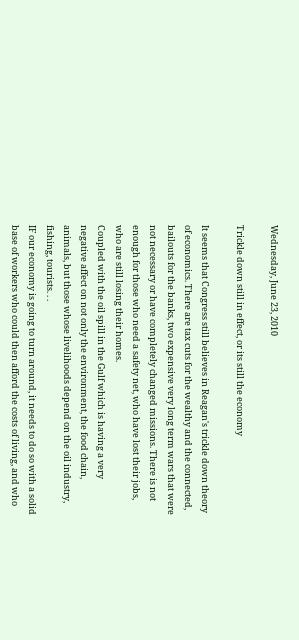Wednesday, June 23, 2010

Trickle down still in effect, or its still the economy

It seems that Congress still believes in Reagan's trickle down theory of economics. There are tax cuts for the wealthy and the connected, bailouts for the banks, two expensive very long term wars that were not necessary or have completely changed missions. There is not enough for those who need a safety net, who have lost their jobs, who are still losing their homes.
Coupled with the oil spill in the Gulf which is having a very negative affect on not only the environment, the food chain, animals, but those whose livelihoods depend on the oil industry, fishing, tourists. . .
IF our economy is going to turn around, it needs to do so with a solid base of workers who could then afford the costs of living, and who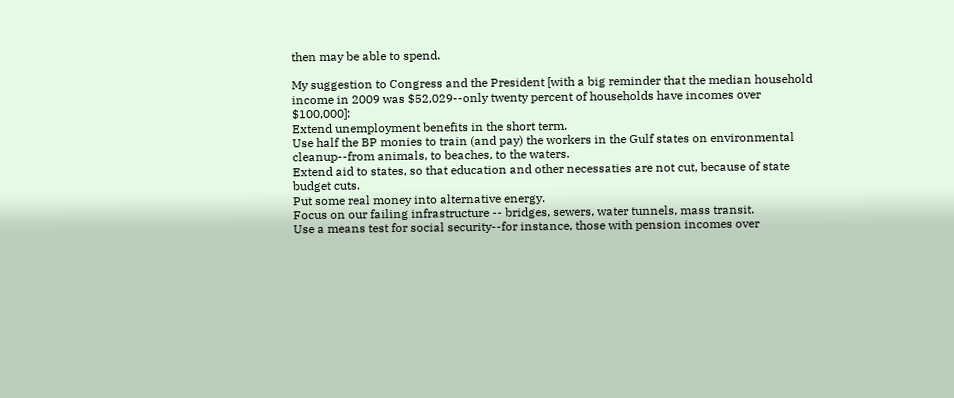then may be able to spend.

My suggestion to Congress and the President [with a big reminder that the median household income in 2009 was $52,029--only twenty percent of households have incomes over $100,000]:
Extend unemployment benefits in the short term.
Use half the BP monies to train (and pay) the workers in the Gulf states on environmental cleanup--from animals, to beaches, to the waters.
Extend aid to states, so that education and other necessaties are not cut, because of state budget cuts.
Put some real money into alternative energy.
Focus on our failing infrastructure -- bridges, sewers, water tunnels, mass transit.
Use a means test for social security--for instance, those with pension incomes over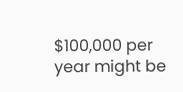$100,000 per year might be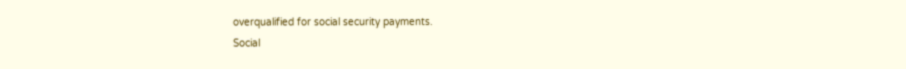overqualified for social security payments.
Social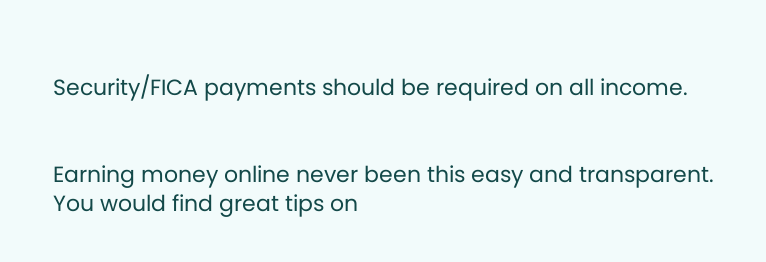Security/FICA payments should be required on all income.


Earning money online never been this easy and transparent. You would find great tips on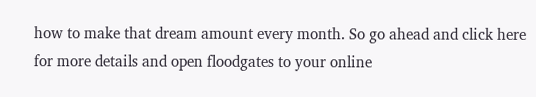how to make that dream amount every month. So go ahead and click here for more details and open floodgates to your online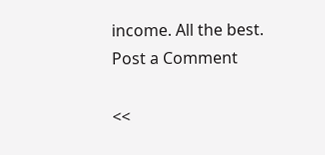income. All the best.
Post a Comment

<<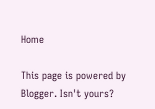Home

This page is powered by Blogger. Isn't yours?